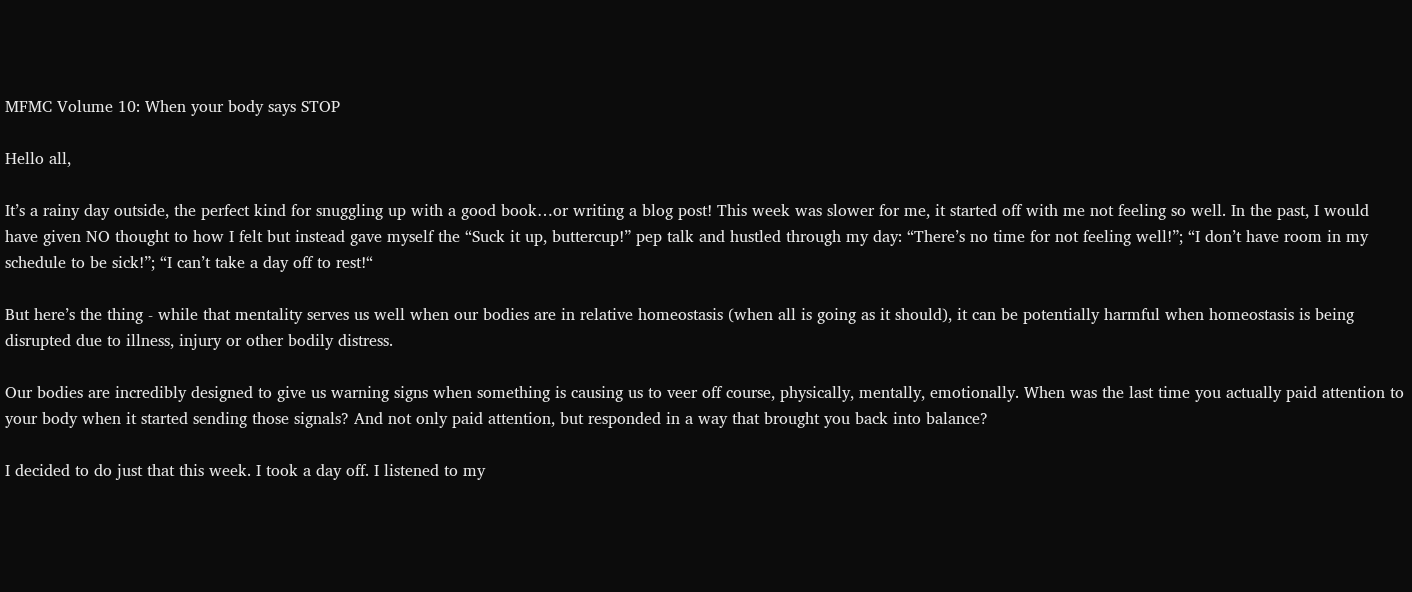MFMC Volume 10: When your body says STOP

Hello all,

It’s a rainy day outside, the perfect kind for snuggling up with a good book…or writing a blog post! This week was slower for me, it started off with me not feeling so well. In the past, I would have given NO thought to how I felt but instead gave myself the “Suck it up, buttercup!” pep talk and hustled through my day: “There’s no time for not feeling well!”; “I don’t have room in my schedule to be sick!”; “I can’t take a day off to rest!“

But here’s the thing - while that mentality serves us well when our bodies are in relative homeostasis (when all is going as it should), it can be potentially harmful when homeostasis is being disrupted due to illness, injury or other bodily distress.

Our bodies are incredibly designed to give us warning signs when something is causing us to veer off course, physically, mentally, emotionally. When was the last time you actually paid attention to your body when it started sending those signals? And not only paid attention, but responded in a way that brought you back into balance?

I decided to do just that this week. I took a day off. I listened to my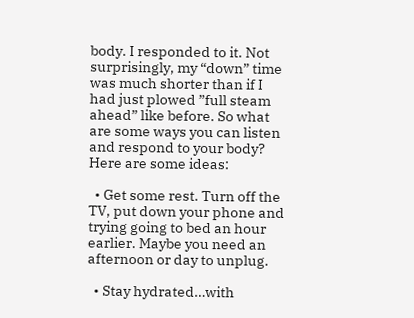body. I responded to it. Not surprisingly, my “down” time was much shorter than if I had just plowed ”full steam ahead” like before. So what are some ways you can listen and respond to your body? Here are some ideas:

  • Get some rest. Turn off the TV, put down your phone and trying going to bed an hour earlier. Maybe you need an afternoon or day to unplug.

  • Stay hydrated…with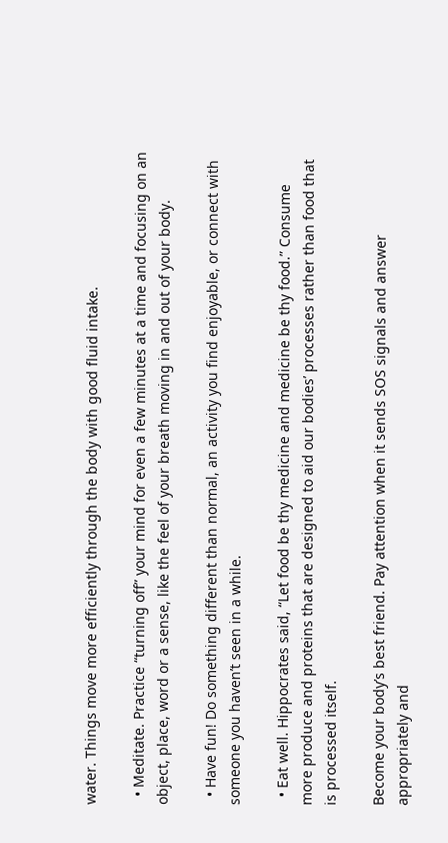water. Things move more efficiently through the body with good fluid intake.

  • Meditate. Practice “turning off” your mind for even a few minutes at a time and focusing on an object, place, word or a sense, like the feel of your breath moving in and out of your body.

  • Have fun! Do something different than normal, an activity you find enjoyable, or connect with someone you haven’t seen in a while.

  • Eat well. Hippocrates said, “Let food be thy medicine and medicine be thy food.” Consume more produce and proteins that are designed to aid our bodies’ processes rather than food that is processed itself.

Become your body’s best friend. Pay attention when it sends SOS signals and answer appropriately and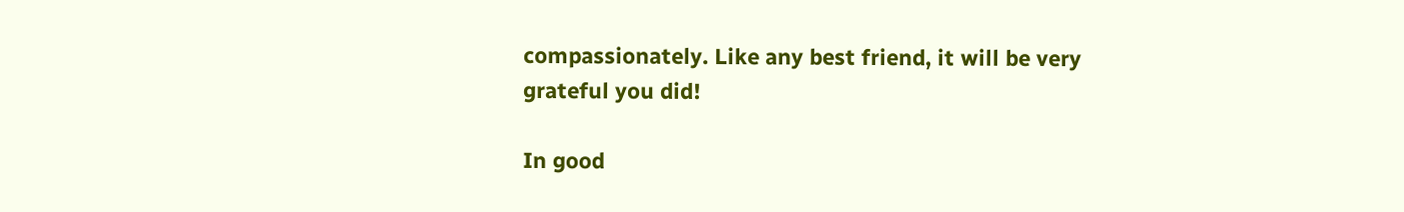compassionately. Like any best friend, it will be very grateful you did!

In good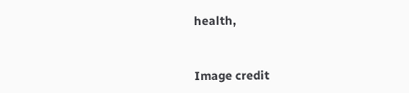health,


Image credit